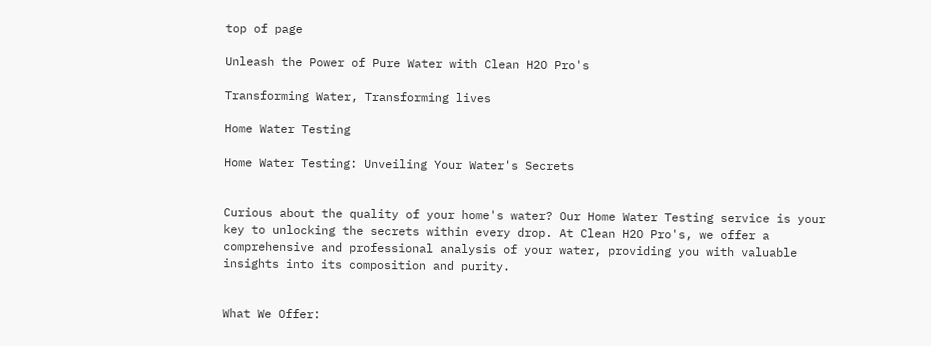top of page

Unleash the Power of Pure Water with Clean H2O Pro's

Transforming Water, Transforming lives

Home Water Testing

Home Water Testing: Unveiling Your Water's Secrets


Curious about the quality of your home's water? Our Home Water Testing service is your key to unlocking the secrets within every drop. At Clean H2O Pro's, we offer a comprehensive and professional analysis of your water, providing you with valuable insights into its composition and purity.


What We Offer: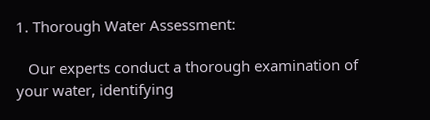1. Thorough Water Assessment:

   Our experts conduct a thorough examination of your water, identifying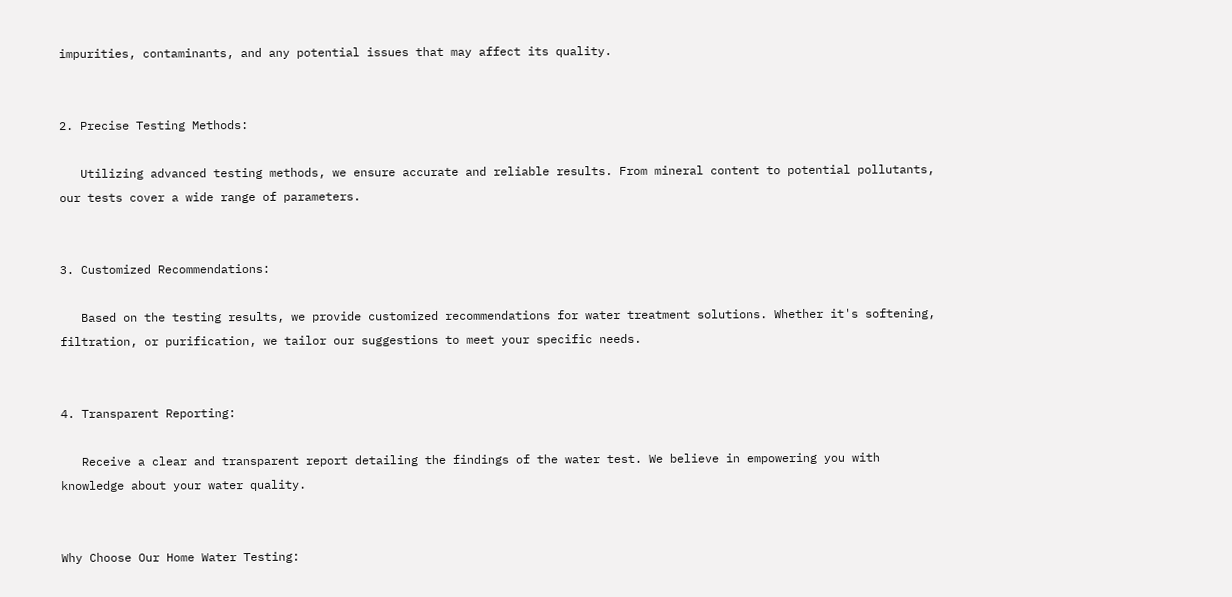impurities, contaminants, and any potential issues that may affect its quality.


2. Precise Testing Methods:

   Utilizing advanced testing methods, we ensure accurate and reliable results. From mineral content to potential pollutants, our tests cover a wide range of parameters.


3. Customized Recommendations:

   Based on the testing results, we provide customized recommendations for water treatment solutions. Whether it's softening, filtration, or purification, we tailor our suggestions to meet your specific needs.


4. Transparent Reporting:

   Receive a clear and transparent report detailing the findings of the water test. We believe in empowering you with knowledge about your water quality.


Why Choose Our Home Water Testing: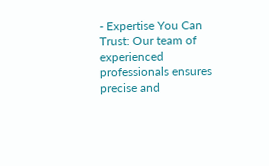- Expertise You Can Trust: Our team of experienced professionals ensures precise and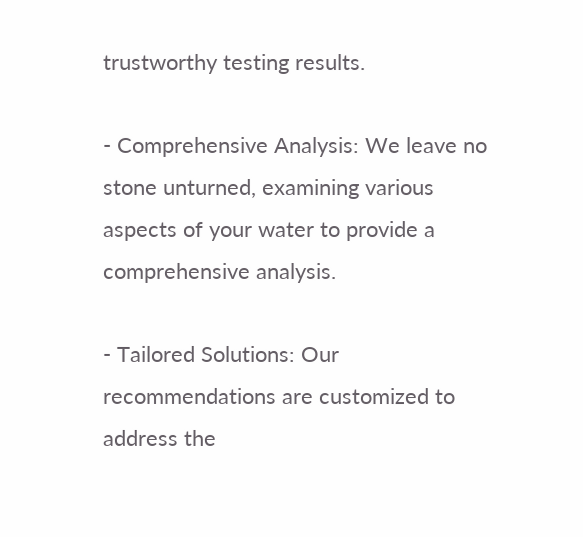trustworthy testing results.

- Comprehensive Analysis: We leave no stone unturned, examining various aspects of your water to provide a comprehensive analysis.

- Tailored Solutions: Our recommendations are customized to address the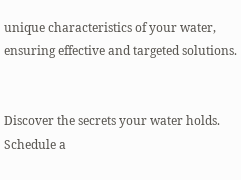unique characteristics of your water, ensuring effective and targeted solutions.


Discover the secrets your water holds. Schedule a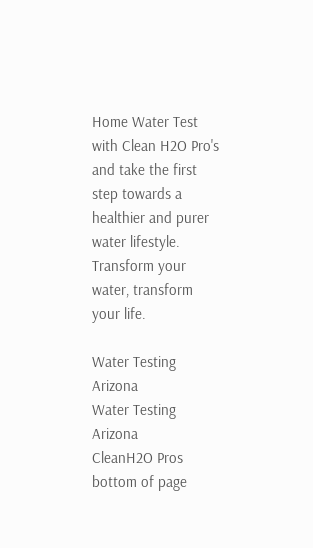Home Water Test with Clean H2O Pro's and take the first step towards a healthier and purer water lifestyle. Transform your water, transform your life.

Water Testing Arizona
Water Testing Arizona
CleanH2O Pros
bottom of page